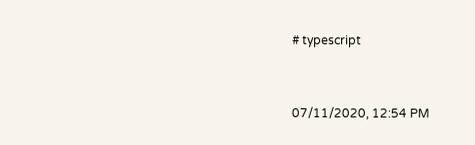# typescript


07/11/2020, 12:54 PM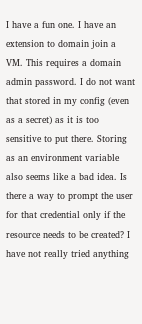I have a fun one. I have an extension to domain join a VM. This requires a domain admin password. I do not want that stored in my config (even as a secret) as it is too sensitive to put there. Storing as an environment variable also seems like a bad idea. Is there a way to prompt the user for that credential only if the resource needs to be created? I have not really tried anything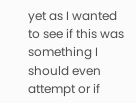yet as I wanted to see if this was something I should even attempt or if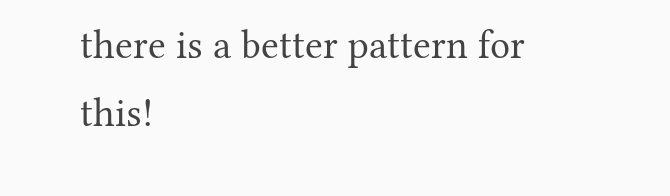there is a better pattern for this!